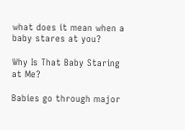what does it mean when a baby stares at you?

Why Is That Baby Staring at Me?

Babies go through major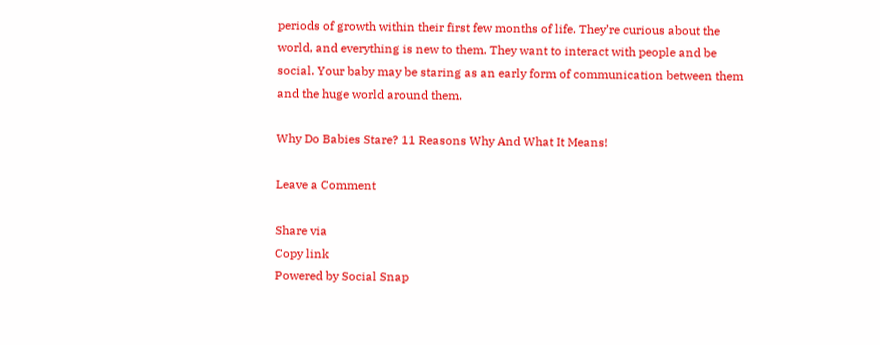periods of growth within their first few months of life. They’re curious about the world, and everything is new to them. They want to interact with people and be social. Your baby may be staring as an early form of communication between them and the huge world around them.

Why Do Babies Stare? 11 Reasons Why And What It Means!

Leave a Comment

Share via
Copy link
Powered by Social Snap